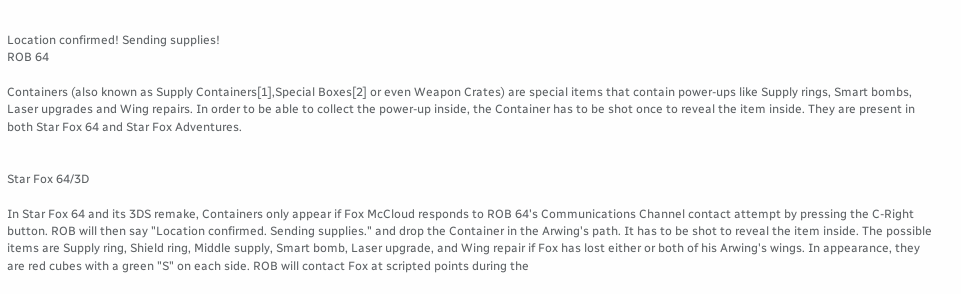Location confirmed! Sending supplies!
ROB 64

Containers (also known as Supply Containers[1],Special Boxes[2] or even Weapon Crates) are special items that contain power-ups like Supply rings, Smart bombs, Laser upgrades and Wing repairs. In order to be able to collect the power-up inside, the Container has to be shot once to reveal the item inside. They are present in both Star Fox 64 and Star Fox Adventures.


Star Fox 64/3D

In Star Fox 64 and its 3DS remake, Containers only appear if Fox McCloud responds to ROB 64's Communications Channel contact attempt by pressing the C-Right button. ROB will then say "Location confirmed. Sending supplies." and drop the Container in the Arwing's path. It has to be shot to reveal the item inside. The possible items are Supply ring, Shield ring, Middle supply, Smart bomb, Laser upgrade, and Wing repair if Fox has lost either or both of his Arwing's wings. In appearance, they are red cubes with a green "S" on each side. ROB will contact Fox at scripted points during the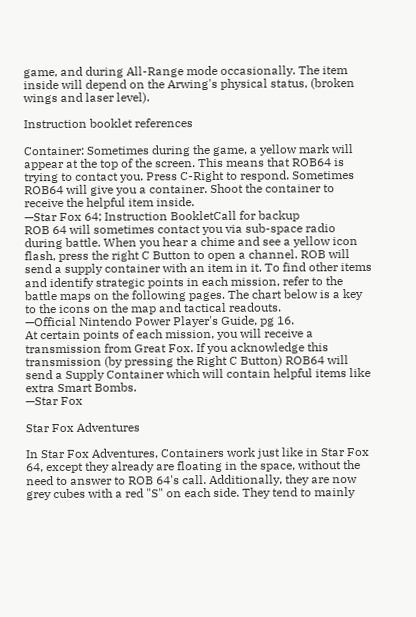game, and during All-Range mode occasionally. The item inside will depend on the Arwing's physical status, (broken wings and laser level).

Instruction booklet references

Container: Sometimes during the game, a yellow mark will appear at the top of the screen. This means that ROB64 is trying to contact you. Press C-Right to respond. Sometimes ROB64 will give you a container. Shoot the container to receive the helpful item inside.
—Star Fox 64; Instruction BookletCall for backup
ROB 64 will sometimes contact you via sub-space radio during battle. When you hear a chime and see a yellow icon flash, press the right C Button to open a channel. ROB will send a supply container with an item in it. To find other items and identify strategic points in each mission, refer to the battle maps on the following pages. The chart below is a key to the icons on the map and tactical readouts.
—Official Nintendo Power Player's Guide, pg 16.
At certain points of each mission, you will receive a transmission from Great Fox. If you acknowledge this transmission (by pressing the Right C Button) ROB64 will send a Supply Container which will contain helpful items like extra Smart Bombs.
—Star Fox

Star Fox Adventures

In Star Fox Adventures, Containers work just like in Star Fox 64, except they already are floating in the space, without the need to answer to ROB 64's call. Additionally, they are now grey cubes with a red "S" on each side. They tend to mainly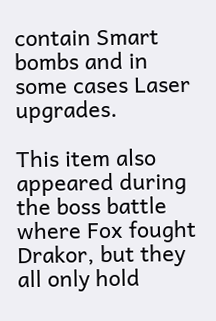contain Smart bombs and in some cases Laser upgrades.

This item also appeared during the boss battle where Fox fought Drakor, but they all only hold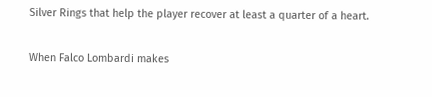Silver Rings that help the player recover at least a quarter of a heart.

When Falco Lombardi makes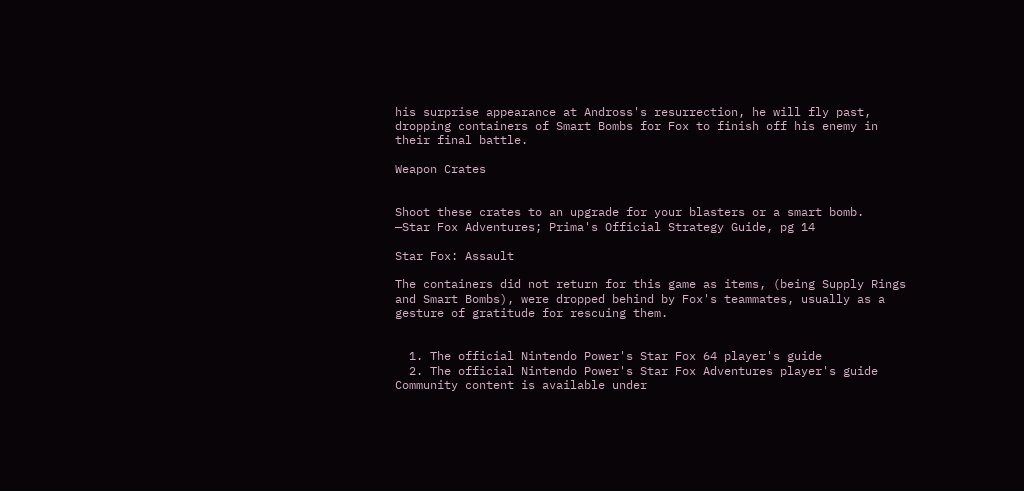his surprise appearance at Andross's resurrection, he will fly past, dropping containers of Smart Bombs for Fox to finish off his enemy in their final battle.

Weapon Crates


Shoot these crates to an upgrade for your blasters or a smart bomb.
—Star Fox Adventures; Prima's Official Strategy Guide, pg 14

Star Fox: Assault

The containers did not return for this game as items, (being Supply Rings and Smart Bombs), were dropped behind by Fox's teammates, usually as a gesture of gratitude for rescuing them.


  1. The official Nintendo Power's Star Fox 64 player's guide
  2. The official Nintendo Power's Star Fox Adventures player's guide
Community content is available under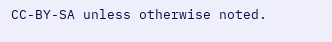CC-BY-SA unless otherwise noted.